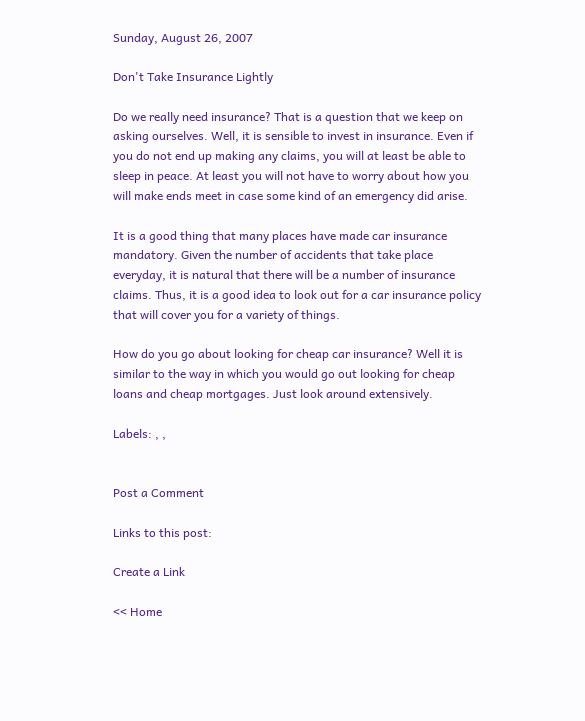Sunday, August 26, 2007

Don't Take Insurance Lightly

Do we really need insurance? That is a question that we keep on asking ourselves. Well, it is sensible to invest in insurance. Even if you do not end up making any claims, you will at least be able to sleep in peace. At least you will not have to worry about how you will make ends meet in case some kind of an emergency did arise.

It is a good thing that many places have made car insurance mandatory. Given the number of accidents that take place everyday, it is natural that there will be a number of insurance claims. Thus, it is a good idea to look out for a car insurance policy that will cover you for a variety of things.

How do you go about looking for cheap car insurance? Well it is similar to the way in which you would go out looking for cheap loans and cheap mortgages. Just look around extensively.

Labels: , ,


Post a Comment

Links to this post:

Create a Link

<< Home